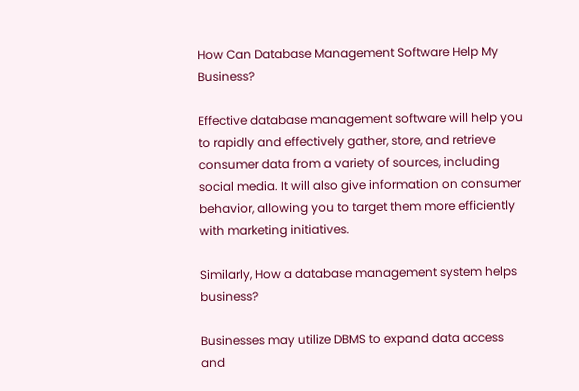How Can Database Management Software Help My Business?

Effective database management software will help you to rapidly and effectively gather, store, and retrieve consumer data from a variety of sources, including social media. It will also give information on consumer behavior, allowing you to target them more efficiently with marketing initiatives.

Similarly, How a database management system helps business?

Businesses may utilize DBMS to expand data access and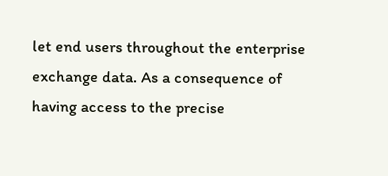let end users throughout the enterprise exchange data. As a consequence of having access to the precise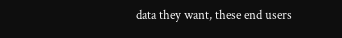data they want, these end users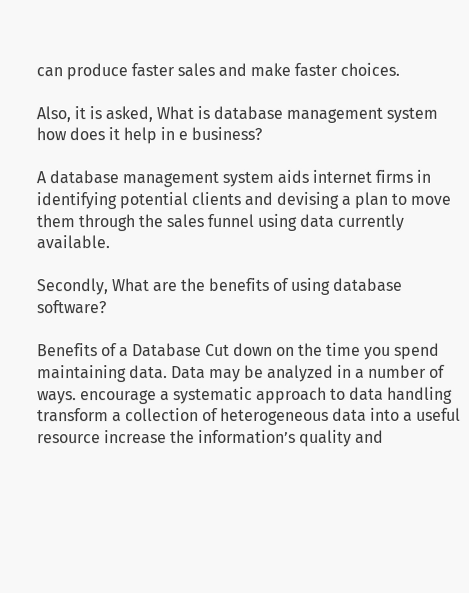can produce faster sales and make faster choices.

Also, it is asked, What is database management system how does it help in e business?

A database management system aids internet firms in identifying potential clients and devising a plan to move them through the sales funnel using data currently available.

Secondly, What are the benefits of using database software?

Benefits of a Database Cut down on the time you spend maintaining data. Data may be analyzed in a number of ways. encourage a systematic approach to data handling transform a collection of heterogeneous data into a useful resource increase the information’s quality and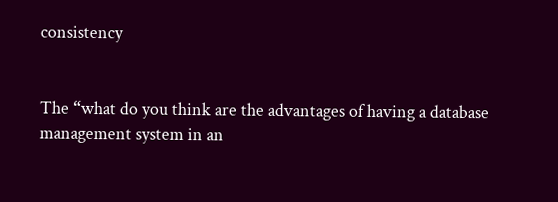consistency


The “what do you think are the advantages of having a database management system in an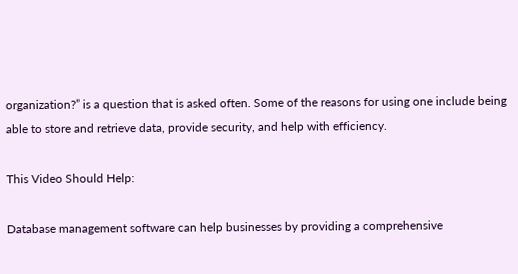organization?” is a question that is asked often. Some of the reasons for using one include being able to store and retrieve data, provide security, and help with efficiency.

This Video Should Help:

Database management software can help businesses by providing a comprehensive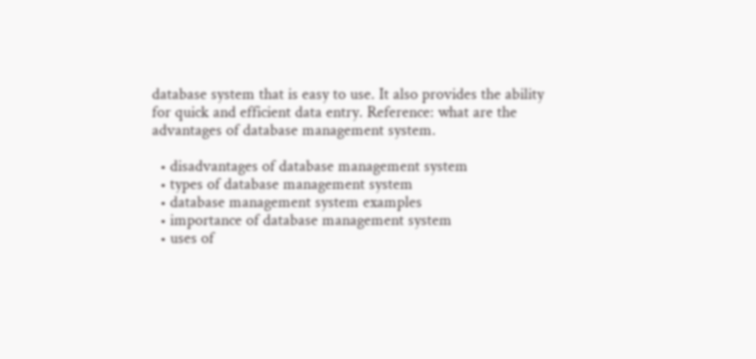database system that is easy to use. It also provides the ability for quick and efficient data entry. Reference: what are the advantages of database management system.

  • disadvantages of database management system
  • types of database management system
  • database management system examples
  • importance of database management system
  • uses of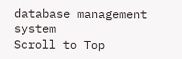database management system
Scroll to Top